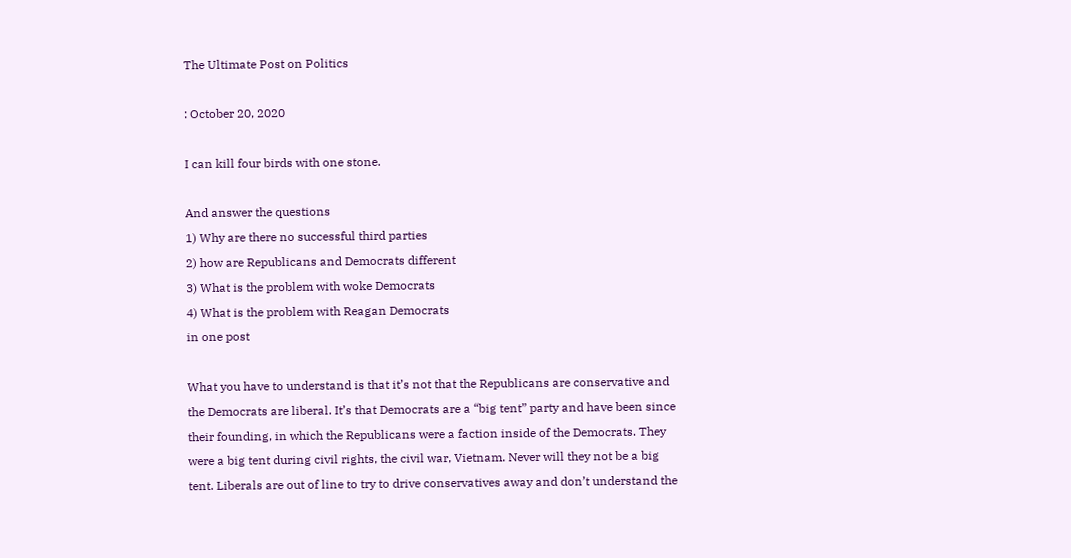The Ultimate Post on Politics

: October 20, 2020

I can kill four birds with one stone.

And answer the questions
1) Why are there no successful third parties
2) how are Republicans and Democrats different
3) What is the problem with woke Democrats
4) What is the problem with Reagan Democrats
in one post

What you have to understand is that it’s not that the Republicans are conservative and the Democrats are liberal. It’s that Democrats are a “big tent” party and have been since their founding, in which the Republicans were a faction inside of the Democrats. They were a big tent during civil rights, the civil war, Vietnam. Never will they not be a big tent. Liberals are out of line to try to drive conservatives away and don’t understand the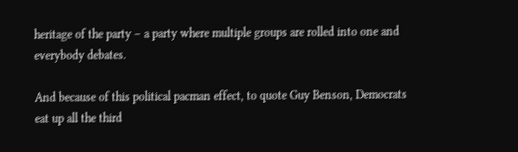heritage of the party – a party where multiple groups are rolled into one and everybody debates.

And because of this political pacman effect, to quote Guy Benson, Democrats eat up all the third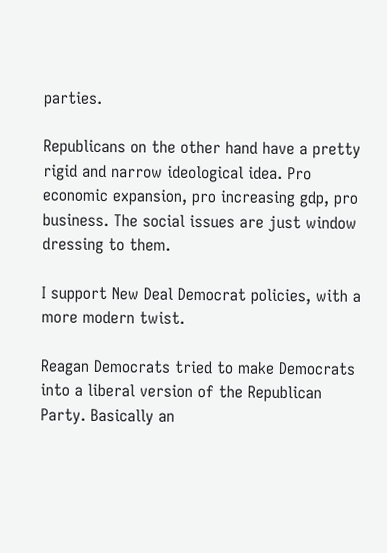parties.

Republicans on the other hand have a pretty rigid and narrow ideological idea. Pro economic expansion, pro increasing gdp, pro business. The social issues are just window dressing to them.

I support New Deal Democrat policies, with a more modern twist.

Reagan Democrats tried to make Democrats into a liberal version of the Republican Party. Basically an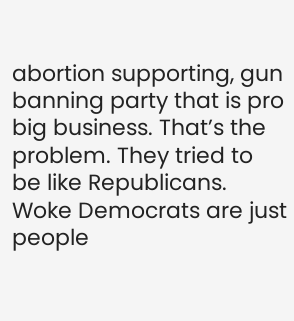abortion supporting, gun banning party that is pro big business. That’s the problem. They tried to be like Republicans. Woke Democrats are just people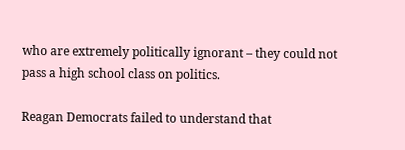who are extremely politically ignorant – they could not pass a high school class on politics.

Reagan Democrats failed to understand that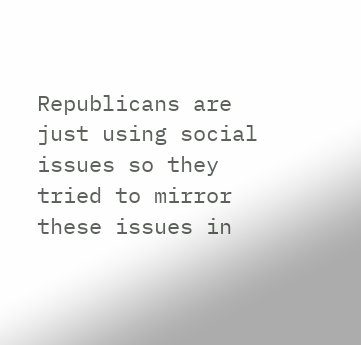Republicans are just using social issues so they tried to mirror these issues in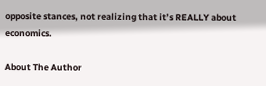opposite stances, not realizing that it’s REALLY about economics.

About The Author